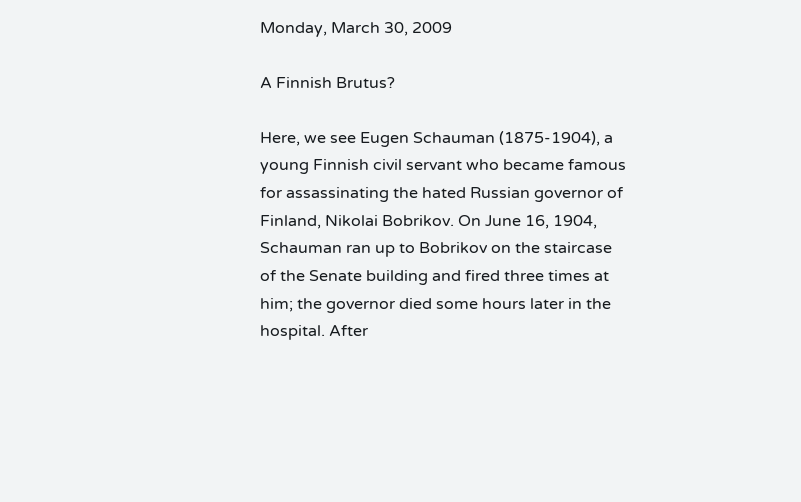Monday, March 30, 2009

A Finnish Brutus?

Here, we see Eugen Schauman (1875-1904), a young Finnish civil servant who became famous for assassinating the hated Russian governor of Finland, Nikolai Bobrikov. On June 16, 1904, Schauman ran up to Bobrikov on the staircase of the Senate building and fired three times at him; the governor died some hours later in the hospital. After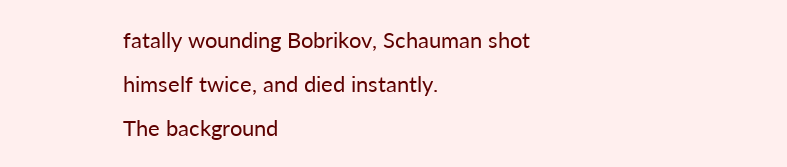fatally wounding Bobrikov, Schauman shot himself twice, and died instantly.
The background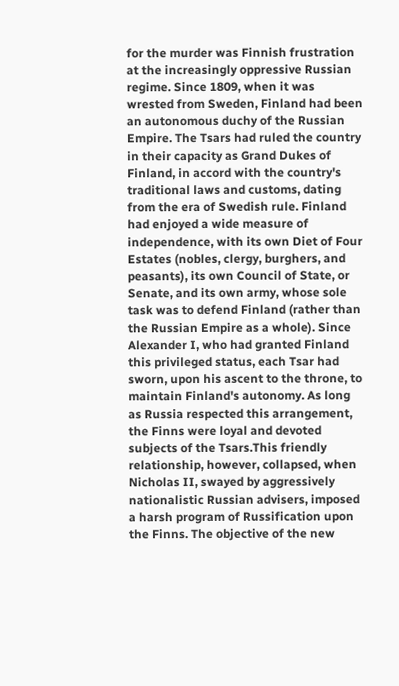for the murder was Finnish frustration at the increasingly oppressive Russian regime. Since 1809, when it was wrested from Sweden, Finland had been an autonomous duchy of the Russian Empire. The Tsars had ruled the country in their capacity as Grand Dukes of Finland, in accord with the country's traditional laws and customs, dating from the era of Swedish rule. Finland had enjoyed a wide measure of independence, with its own Diet of Four Estates (nobles, clergy, burghers, and peasants), its own Council of State, or Senate, and its own army, whose sole task was to defend Finland (rather than the Russian Empire as a whole). Since Alexander I, who had granted Finland this privileged status, each Tsar had sworn, upon his ascent to the throne, to maintain Finland's autonomy. As long as Russia respected this arrangement, the Finns were loyal and devoted subjects of the Tsars.This friendly relationship, however, collapsed, when Nicholas II, swayed by aggressively nationalistic Russian advisers, imposed a harsh program of Russification upon the Finns. The objective of the new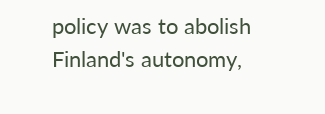policy was to abolish Finland's autonomy,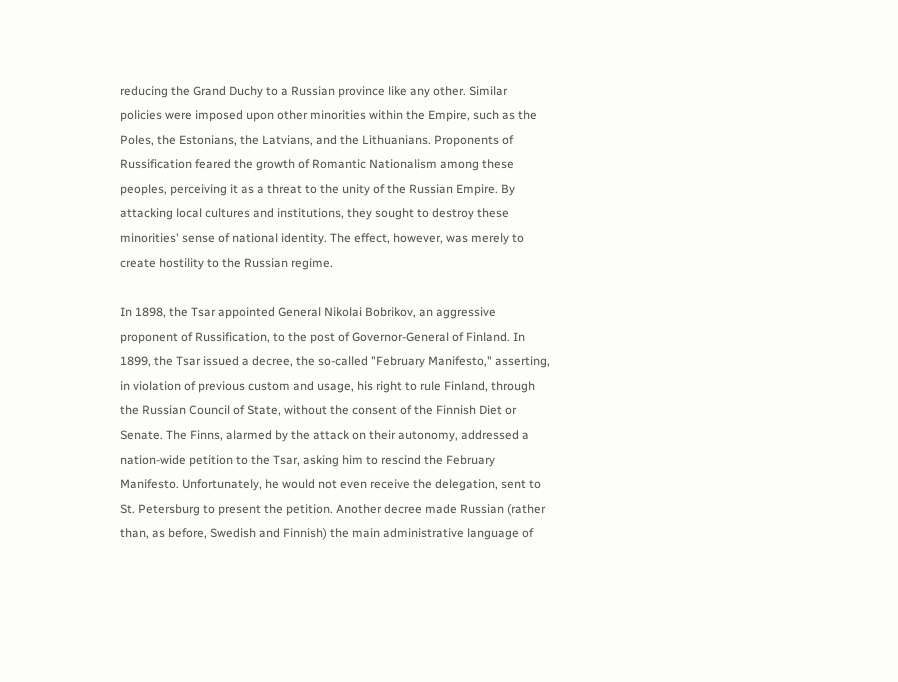reducing the Grand Duchy to a Russian province like any other. Similar policies were imposed upon other minorities within the Empire, such as the Poles, the Estonians, the Latvians, and the Lithuanians. Proponents of Russification feared the growth of Romantic Nationalism among these peoples, perceiving it as a threat to the unity of the Russian Empire. By attacking local cultures and institutions, they sought to destroy these minorities' sense of national identity. The effect, however, was merely to create hostility to the Russian regime.

In 1898, the Tsar appointed General Nikolai Bobrikov, an aggressive proponent of Russification, to the post of Governor-General of Finland. In 1899, the Tsar issued a decree, the so-called "February Manifesto," asserting, in violation of previous custom and usage, his right to rule Finland, through the Russian Council of State, without the consent of the Finnish Diet or Senate. The Finns, alarmed by the attack on their autonomy, addressed a nation-wide petition to the Tsar, asking him to rescind the February Manifesto. Unfortunately, he would not even receive the delegation, sent to St. Petersburg to present the petition. Another decree made Russian (rather than, as before, Swedish and Finnish) the main administrative language of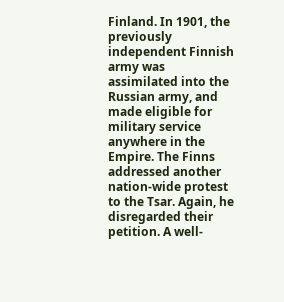Finland. In 1901, the previously independent Finnish army was assimilated into the Russian army, and made eligible for military service anywhere in the Empire. The Finns addressed another nation-wide protest to the Tsar. Again, he disregarded their petition. A well-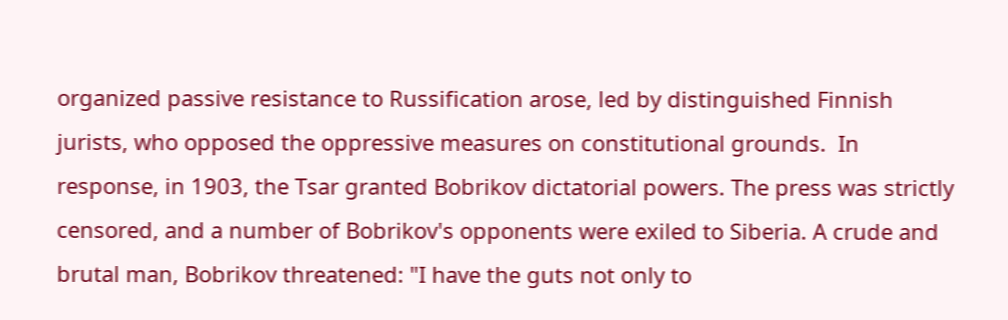organized passive resistance to Russification arose, led by distinguished Finnish jurists, who opposed the oppressive measures on constitutional grounds.  In response, in 1903, the Tsar granted Bobrikov dictatorial powers. The press was strictly censored, and a number of Bobrikov's opponents were exiled to Siberia. A crude and brutal man, Bobrikov threatened: "I have the guts not only to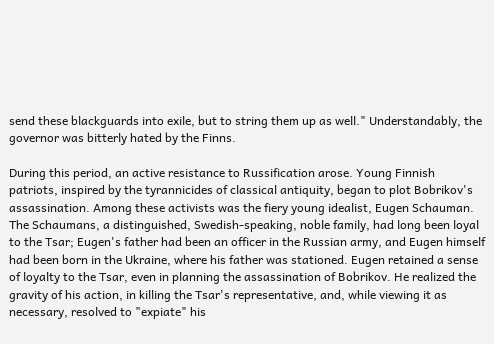send these blackguards into exile, but to string them up as well." Understandably, the governor was bitterly hated by the Finns.

During this period, an active resistance to Russification arose. Young Finnish patriots, inspired by the tyrannicides of classical antiquity, began to plot Bobrikov's assassination. Among these activists was the fiery young idealist, Eugen Schauman. The Schaumans, a distinguished, Swedish-speaking, noble family, had long been loyal to the Tsar; Eugen's father had been an officer in the Russian army, and Eugen himself had been born in the Ukraine, where his father was stationed. Eugen retained a sense of loyalty to the Tsar, even in planning the assassination of Bobrikov. He realized the gravity of his action, in killing the Tsar's representative, and, while viewing it as necessary, resolved to "expiate" his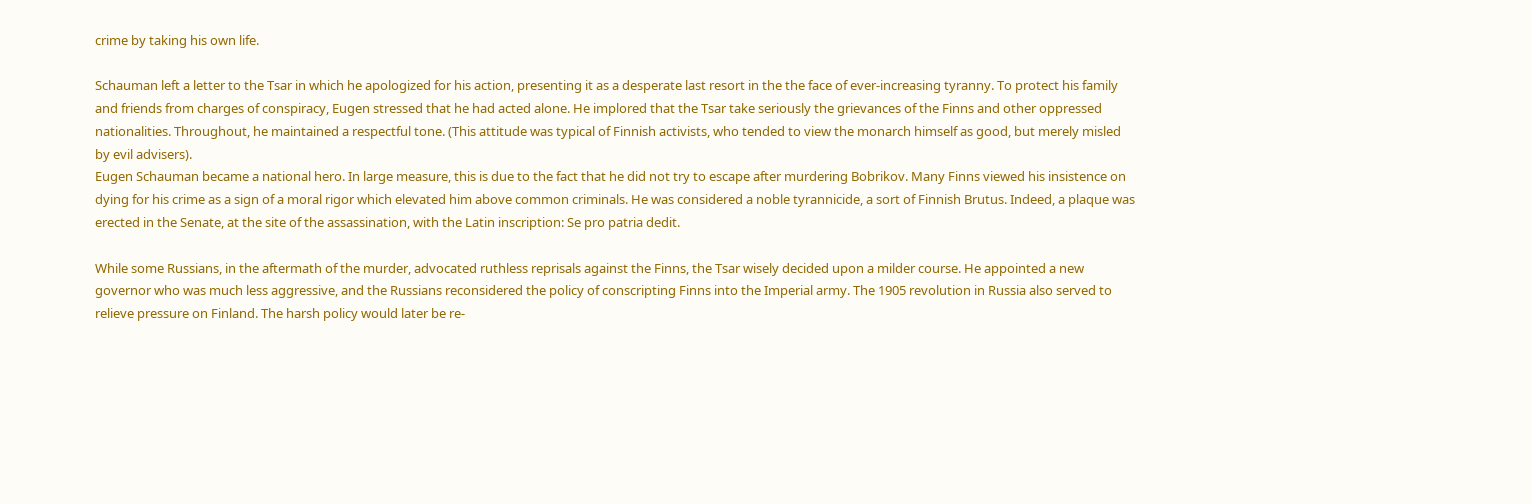crime by taking his own life.

Schauman left a letter to the Tsar in which he apologized for his action, presenting it as a desperate last resort in the the face of ever-increasing tyranny. To protect his family and friends from charges of conspiracy, Eugen stressed that he had acted alone. He implored that the Tsar take seriously the grievances of the Finns and other oppressed nationalities. Throughout, he maintained a respectful tone. (This attitude was typical of Finnish activists, who tended to view the monarch himself as good, but merely misled by evil advisers).
Eugen Schauman became a national hero. In large measure, this is due to the fact that he did not try to escape after murdering Bobrikov. Many Finns viewed his insistence on dying for his crime as a sign of a moral rigor which elevated him above common criminals. He was considered a noble tyrannicide, a sort of Finnish Brutus. Indeed, a plaque was erected in the Senate, at the site of the assassination, with the Latin inscription: Se pro patria dedit.

While some Russians, in the aftermath of the murder, advocated ruthless reprisals against the Finns, the Tsar wisely decided upon a milder course. He appointed a new governor who was much less aggressive, and the Russians reconsidered the policy of conscripting Finns into the Imperial army. The 1905 revolution in Russia also served to relieve pressure on Finland. The harsh policy would later be re-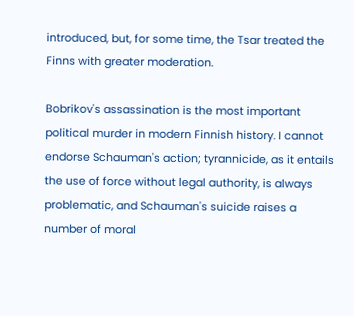introduced, but, for some time, the Tsar treated the Finns with greater moderation.

Bobrikov's assassination is the most important political murder in modern Finnish history. I cannot endorse Schauman's action; tyrannicide, as it entails the use of force without legal authority, is always problematic, and Schauman's suicide raises a number of moral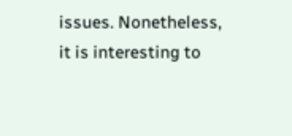issues. Nonetheless, it is interesting to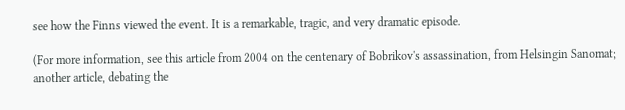see how the Finns viewed the event. It is a remarkable, tragic, and very dramatic episode.

(For more information, see this article from 2004 on the centenary of Bobrikov's assassination, from Helsingin Sanomat; another article, debating the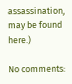assassination, may be found here.)

No comments: